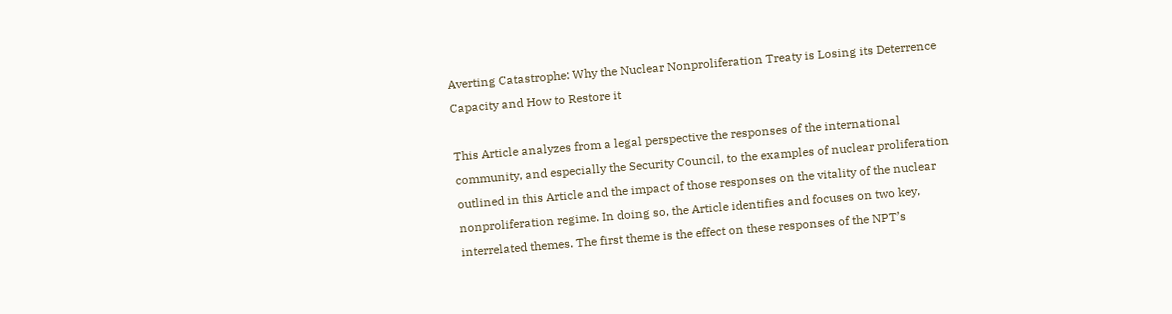Averting Catastrophe: Why the Nuclear Nonproliferation Treaty is Losing its Deterrence Capacity and How to Restore it

This Article analyzes from a legal perspective the responses of the international community, and especially the Security Council, to the examples of nuclear proliferation outlined in this Article and the impact of those responses on the vitality of the nuclear nonproliferation regime. In doing so, the Article identifies and focuses on two key, interrelated themes. The first theme is the effect on these responses of the NPT’s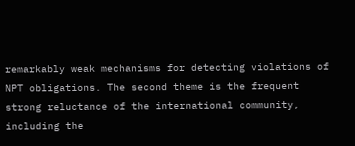remarkably weak mechanisms for detecting violations of NPT obligations. The second theme is the frequent strong reluctance of the international community, including the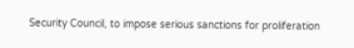Security Council, to impose serious sanctions for proliferation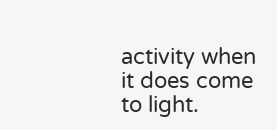activity when it does come to light.